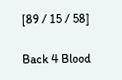[89 / 15 / 58]

Back 4 Blood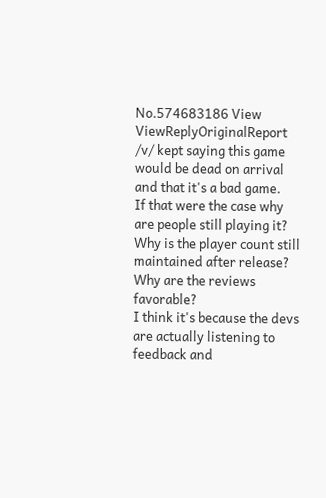No.574683186 View ViewReplyOriginalReport
/v/ kept saying this game would be dead on arrival and that it's a bad game.
If that were the case why are people still playing it?
Why is the player count still maintained after release?
Why are the reviews favorable?
I think it's because the devs are actually listening to feedback and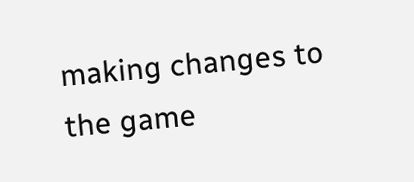making changes to the game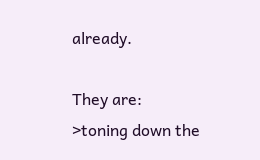already.

They are:
>toning down the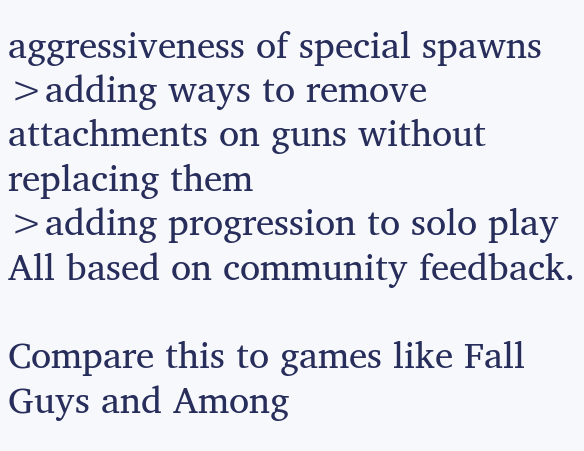aggressiveness of special spawns
>adding ways to remove attachments on guns without replacing them
>adding progression to solo play
All based on community feedback.

Compare this to games like Fall Guys and Among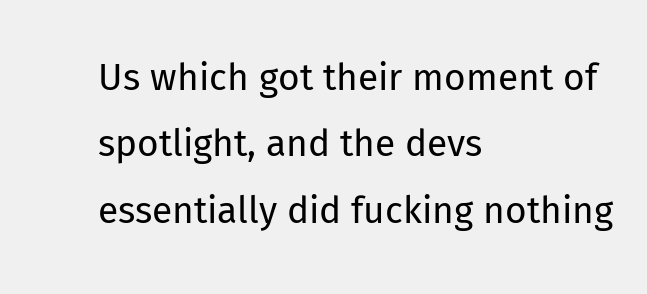Us which got their moment of spotlight, and the devs essentially did fucking nothing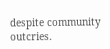despite community outcries.